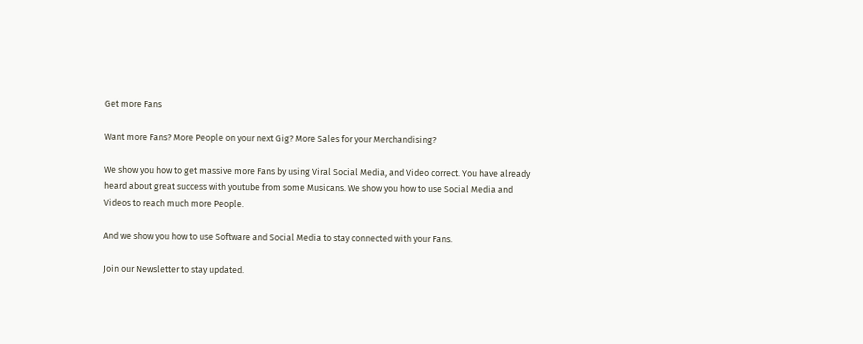Get more Fans

Want more Fans? More People on your next Gig? More Sales for your Merchandising?

We show you how to get massive more Fans by using Viral Social Media, and Video correct. You have already heard about great success with youtube from some Musicans. We show you how to use Social Media and Videos to reach much more People.

And we show you how to use Software and Social Media to stay connected with your Fans.

Join our Newsletter to stay updated.